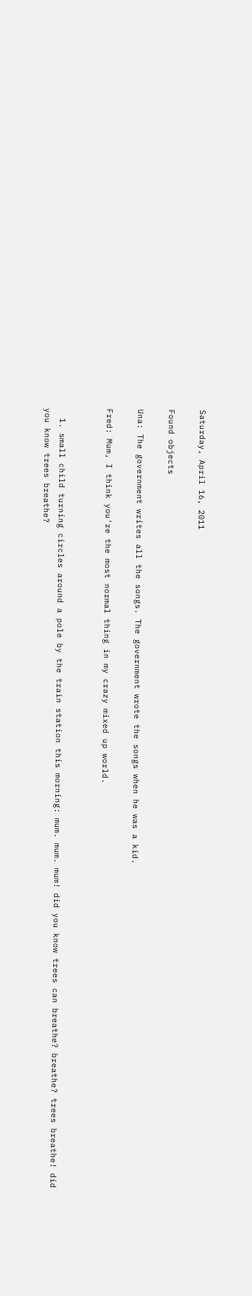Saturday, April 16, 2011

Found objects

Una: The government writes all the songs. The government wrote the songs when he was a kid.

Fred: Mum, I think you're the most normal thing in my crazy mixed up world.


  1. small child turning circles around a pole by the train station this morning: mum. mum. mum! did you know trees can breathe? breathe? trees breathe! did you know trees breathe?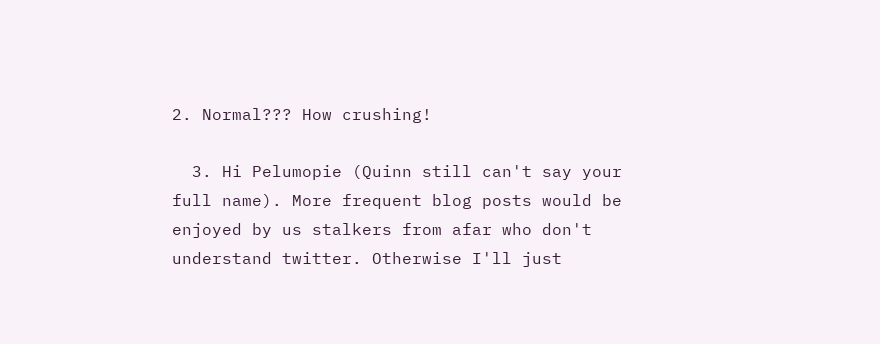2. Normal??? How crushing!

  3. Hi Pelumopie (Quinn still can't say your full name). More frequent blog posts would be enjoyed by us stalkers from afar who don't understand twitter. Otherwise I'll just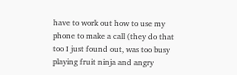have to work out how to use my phone to make a call (they do that too I just found out, was too busy playing fruit ninja and angry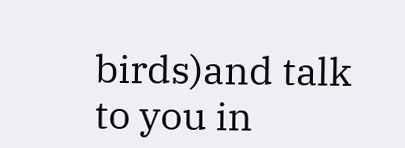birds)and talk to you in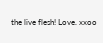the live flesh! Love. xxoo